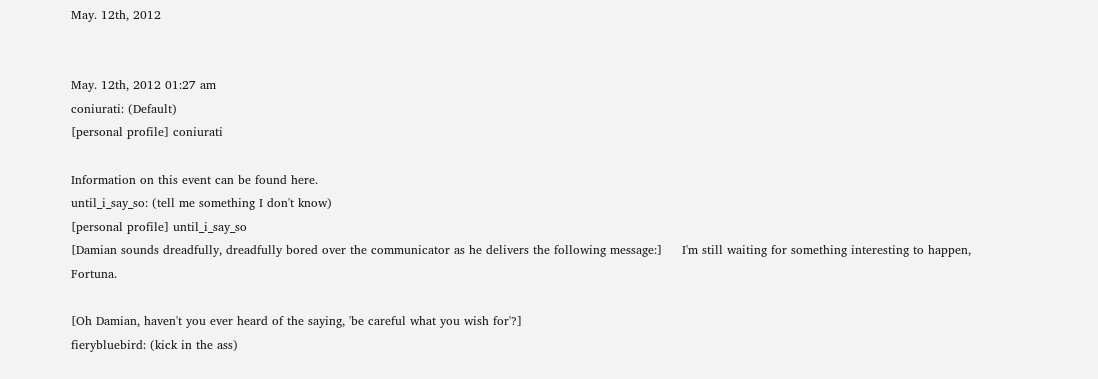May. 12th, 2012


May. 12th, 2012 01:27 am
coniurati: (Default)
[personal profile] coniurati

Information on this event can be found here.
until_i_say_so: (tell me something I don't know)
[personal profile] until_i_say_so
[Damian sounds dreadfully, dreadfully bored over the communicator as he delivers the following message:]     I'm still waiting for something interesting to happen, Fortuna.

[Oh Damian, haven't you ever heard of the saying, 'be careful what you wish for'?]
fierybluebird: (kick in the ass)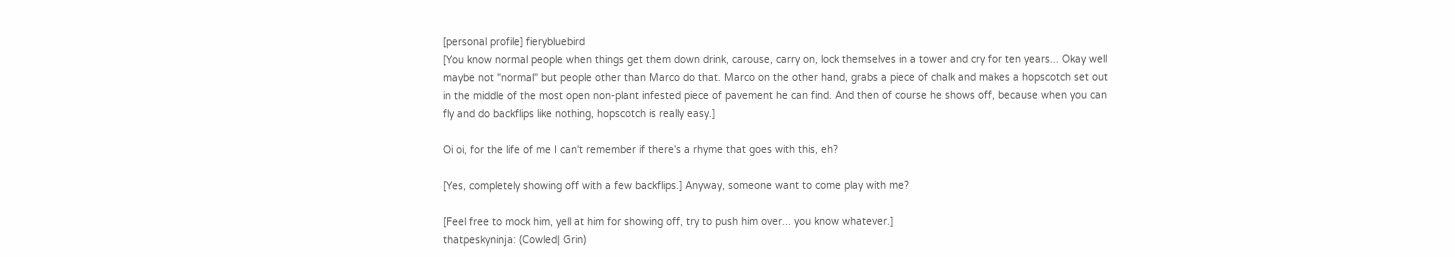[personal profile] fierybluebird
[You know normal people when things get them down drink, carouse, carry on, lock themselves in a tower and cry for ten years... Okay well maybe not "normal" but people other than Marco do that. Marco on the other hand, grabs a piece of chalk and makes a hopscotch set out in the middle of the most open non-plant infested piece of pavement he can find. And then of course he shows off, because when you can fly and do backflips like nothing, hopscotch is really easy.]

Oi oi, for the life of me I can't remember if there's a rhyme that goes with this, eh?

[Yes, completely showing off with a few backflips.] Anyway, someone want to come play with me?

[Feel free to mock him, yell at him for showing off, try to push him over... you know whatever.]
thatpeskyninja: (Cowled| Grin)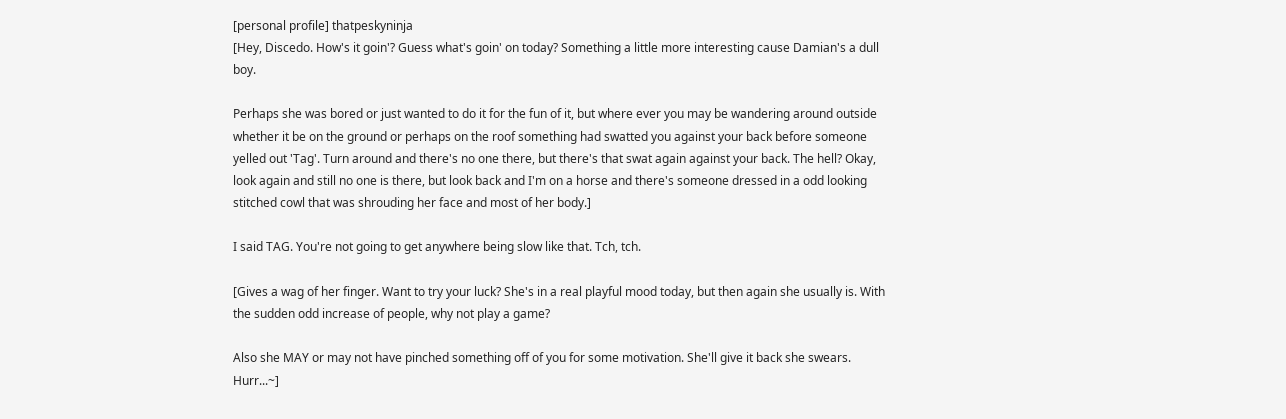[personal profile] thatpeskyninja
[Hey, Discedo. How's it goin'? Guess what's goin' on today? Something a little more interesting cause Damian's a dull boy.

Perhaps she was bored or just wanted to do it for the fun of it, but where ever you may be wandering around outside whether it be on the ground or perhaps on the roof something had swatted you against your back before someone yelled out 'Tag'. Turn around and there's no one there, but there's that swat again against your back. The hell? Okay, look again and still no one is there, but look back and I'm on a horse and there's someone dressed in a odd looking stitched cowl that was shrouding her face and most of her body.]

I said TAG. You're not going to get anywhere being slow like that. Tch, tch.

[Gives a wag of her finger. Want to try your luck? She's in a real playful mood today, but then again she usually is. With the sudden odd increase of people, why not play a game?

Also she MAY or may not have pinched something off of you for some motivation. She'll give it back she swears. Hurr...~]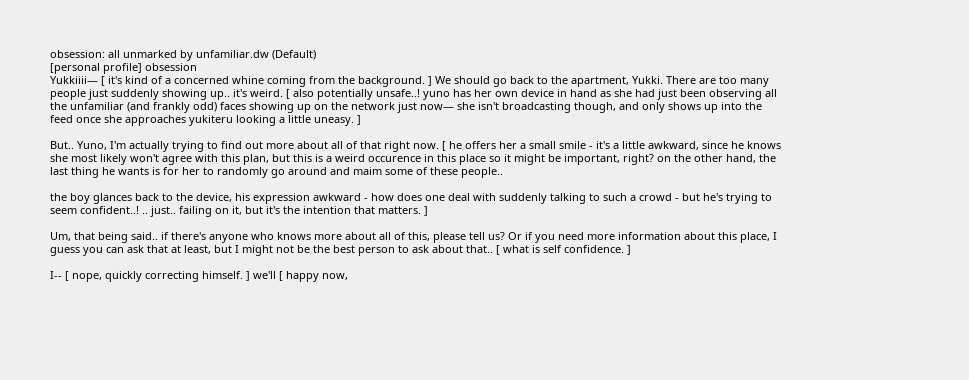obsession: all unmarked by unfamiliar.dw (Default)
[personal profile] obsession
Yukkiiii— [ it's kind of a concerned whine coming from the background. ] We should go back to the apartment, Yukki. There are too many people just suddenly showing up.. it's weird. [ also potentially unsafe..! yuno has her own device in hand as she had just been observing all the unfamiliar (and frankly odd) faces showing up on the network just now— she isn't broadcasting though, and only shows up into the feed once she approaches yukiteru looking a little uneasy. ]

But.. Yuno, I'm actually trying to find out more about all of that right now. [ he offers her a small smile - it's a little awkward, since he knows she most likely won't agree with this plan, but this is a weird occurence in this place so it might be important, right? on the other hand, the last thing he wants is for her to randomly go around and maim some of these people..

the boy glances back to the device, his expression awkward - how does one deal with suddenly talking to such a crowd - but he's trying to seem confident..! .. just.. failing on it, but it's the intention that matters. ]

Um, that being said.. if there's anyone who knows more about all of this, please tell us? Or if you need more information about this place, I guess you can ask that at least, but I might not be the best person to ask about that.. [ what is self confidence. ]

I-- [ nope, quickly correcting himself. ] we'll [ happy now,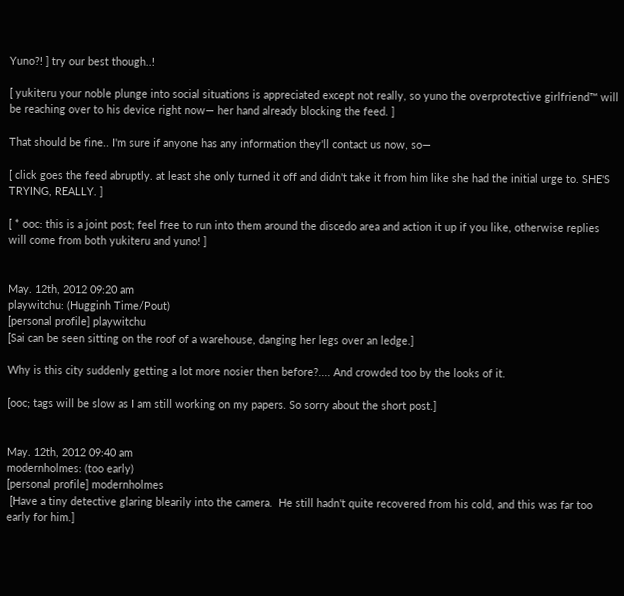Yuno?! ] try our best though..!

[ yukiteru your noble plunge into social situations is appreciated except not really, so yuno the overprotective girlfriend™ will be reaching over to his device right now— her hand already blocking the feed. ]

That should be fine.. I'm sure if anyone has any information they'll contact us now, so—

[ click goes the feed abruptly. at least she only turned it off and didn't take it from him like she had the initial urge to. SHE'S TRYING, REALLY. ]

[ * ooc: this is a joint post; feel free to run into them around the discedo area and action it up if you like, otherwise replies will come from both yukiteru and yuno! ]


May. 12th, 2012 09:20 am
playwitchu: (Hugginh Time/Pout)
[personal profile] playwitchu
[Sai can be seen sitting on the roof of a warehouse, danging her legs over an ledge.]

Why is this city suddenly getting a lot more nosier then before?.... And crowded too by the looks of it.

[ooc; tags will be slow as I am still working on my papers. So sorry about the short post.]


May. 12th, 2012 09:40 am
modernholmes: (too early)
[personal profile] modernholmes
 [Have a tiny detective glaring blearily into the camera.  He still hadn't quite recovered from his cold, and this was far too early for him.]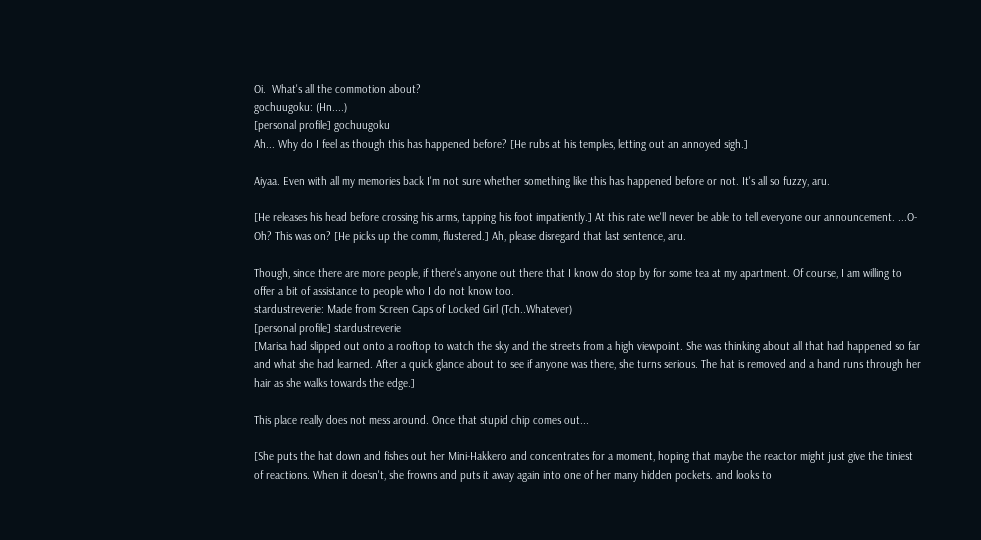Oi.  What's all the commotion about?
gochuugoku: (Hn....)
[personal profile] gochuugoku
Ah... Why do I feel as though this has happened before? [He rubs at his temples, letting out an annoyed sigh.]

Aiyaa. Even with all my memories back I'm not sure whether something like this has happened before or not. It's all so fuzzy, aru.

[He releases his head before crossing his arms, tapping his foot impatiently.] At this rate we'll never be able to tell everyone our announcement. ...O-Oh? This was on? [He picks up the comm, flustered.] Ah, please disregard that last sentence, aru.

Though, since there are more people, if there's anyone out there that I know do stop by for some tea at my apartment. Of course, I am willing to offer a bit of assistance to people who I do not know too.
stardustreverie: Made from Screen Caps of Locked Girl (Tch..Whatever)
[personal profile] stardustreverie
[Marisa had slipped out onto a rooftop to watch the sky and the streets from a high viewpoint. She was thinking about all that had happened so far and what she had learned. After a quick glance about to see if anyone was there, she turns serious. The hat is removed and a hand runs through her hair as she walks towards the edge.]

This place really does not mess around. Once that stupid chip comes out...

[She puts the hat down and fishes out her Mini-Hakkero and concentrates for a moment, hoping that maybe the reactor might just give the tiniest of reactions. When it doesn't, she frowns and puts it away again into one of her many hidden pockets. and looks to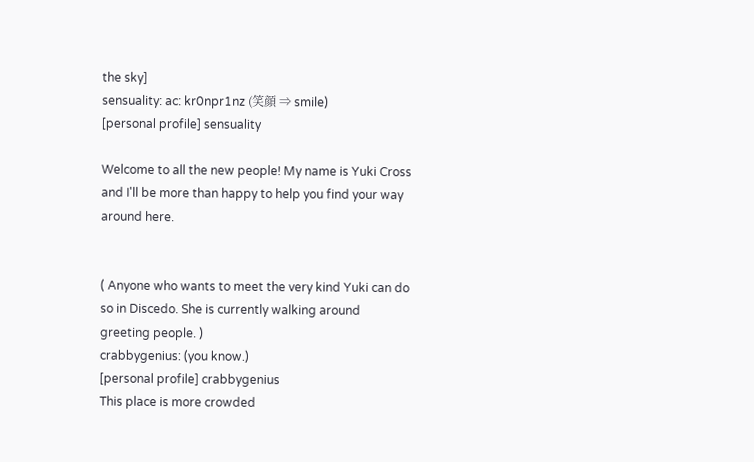the sky]
sensuality: ac: kr0npr1nz (笑顔 ⇒ smile)
[personal profile] sensuality

Welcome to all the new people! My name is Yuki Cross and I'll be more than happy to help you find your way around here.


( Anyone who wants to meet the very kind Yuki can do so in Discedo. She is currently walking around greeting people. )
crabbygenius: (you know.)
[personal profile] crabbygenius
This place is more crowded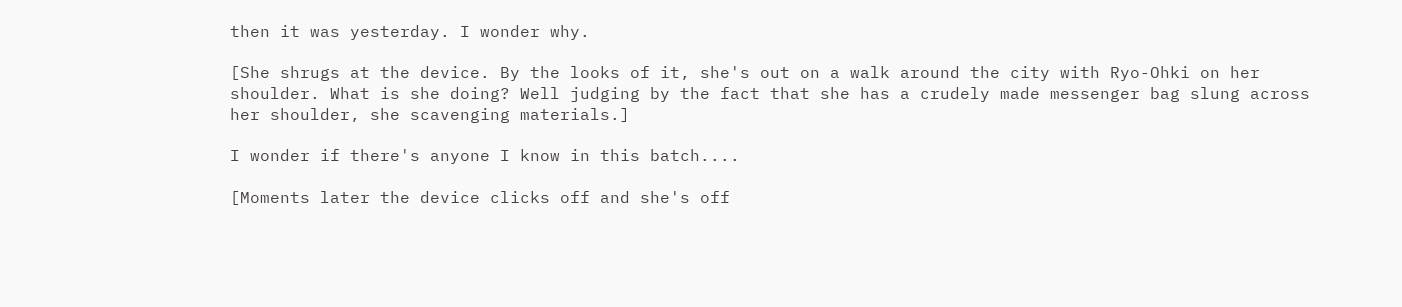then it was yesterday. I wonder why.

[She shrugs at the device. By the looks of it, she's out on a walk around the city with Ryo-Ohki on her shoulder. What is she doing? Well judging by the fact that she has a crudely made messenger bag slung across her shoulder, she scavenging materials.]

I wonder if there's anyone I know in this batch....

[Moments later the device clicks off and she's off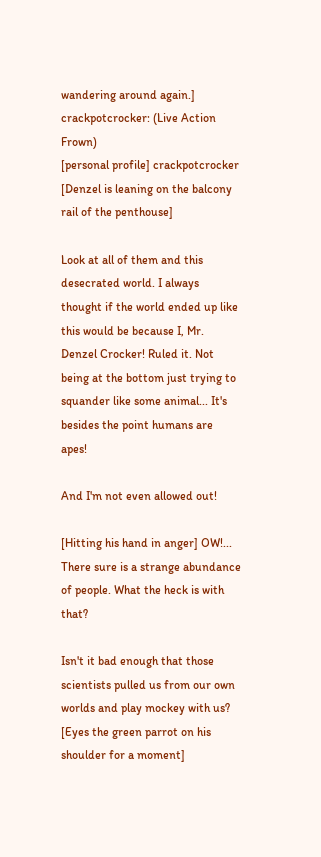wandering around again.]
crackpotcrocker: (Live Action Frown)
[personal profile] crackpotcrocker
[Denzel is leaning on the balcony rail of the penthouse]

Look at all of them and this desecrated world. I always thought if the world ended up like this would be because I, Mr. Denzel Crocker! Ruled it. Not being at the bottom just trying to squander like some animal... It's besides the point humans are apes!

And I'm not even allowed out!

[Hitting his hand in anger] OW!... There sure is a strange abundance of people. What the heck is with that?

Isn't it bad enough that those scientists pulled us from our own worlds and play mockey with us? [Eyes the green parrot on his shoulder for a moment]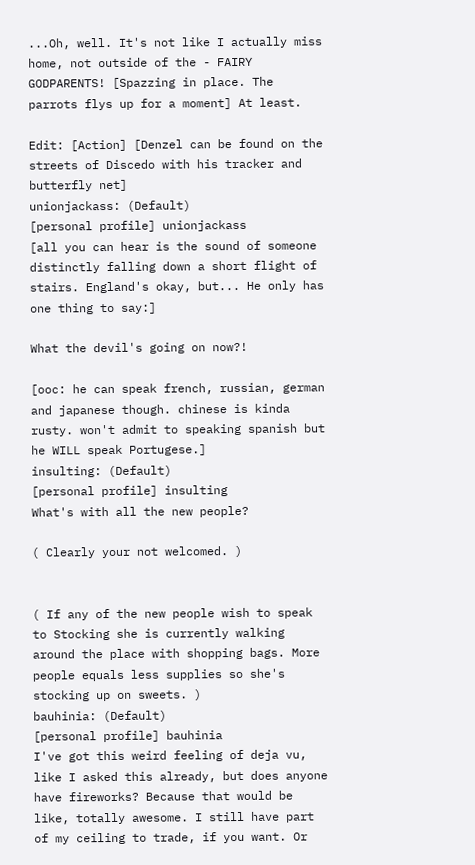...Oh, well. It's not like I actually miss home, not outside of the - FAIRY GODPARENTS! [Spazzing in place. The parrots flys up for a moment] At least.

Edit: [Action] [Denzel can be found on the streets of Discedo with his tracker and butterfly net]
unionjackass: (Default)
[personal profile] unionjackass
[all you can hear is the sound of someone distinctly falling down a short flight of stairs. England's okay, but... He only has one thing to say:]

What the devil's going on now?!

[ooc: he can speak french, russian, german and japanese though. chinese is kinda rusty. won't admit to speaking spanish but he WILL speak Portugese.]
insulting: (Default)
[personal profile] insulting
What's with all the new people?

( Clearly your not welcomed. )


( If any of the new people wish to speak to Stocking she is currently walking around the place with shopping bags. More people equals less supplies so she's stocking up on sweets. )
bauhinia: (Default)
[personal profile] bauhinia
I've got this weird feeling of deja vu, like I asked this already, but does anyone have fireworks? Because that would be like, totally awesome. I still have part of my ceiling to trade, if you want. Or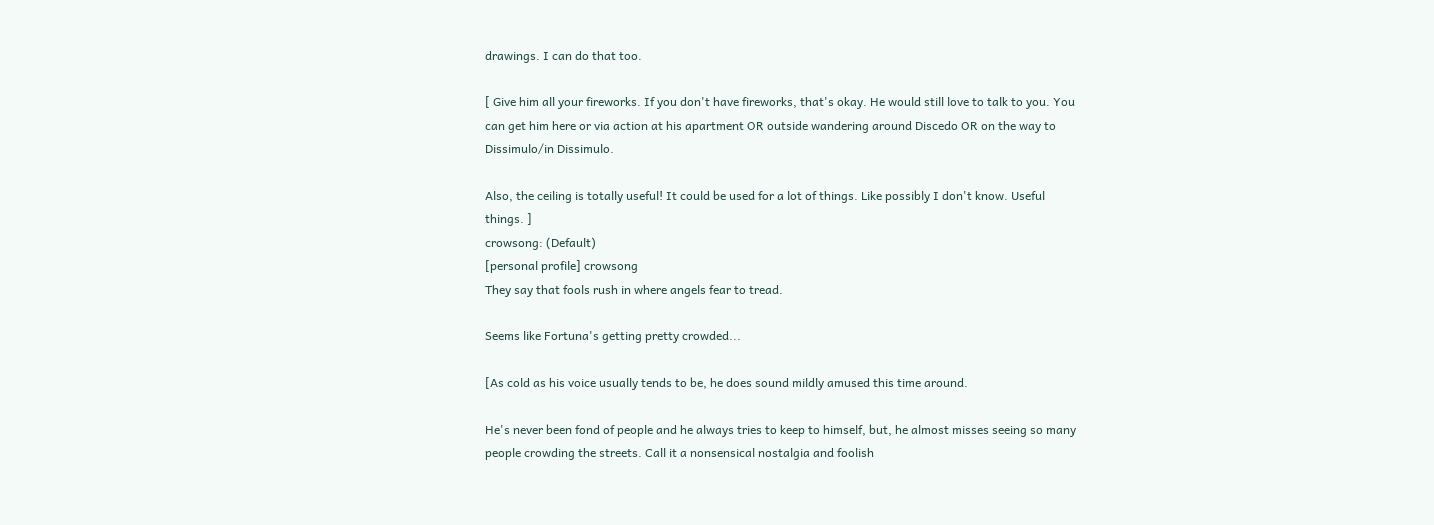drawings. I can do that too.

[ Give him all your fireworks. If you don't have fireworks, that's okay. He would still love to talk to you. You can get him here or via action at his apartment OR outside wandering around Discedo OR on the way to Dissimulo/in Dissimulo.

Also, the ceiling is totally useful! It could be used for a lot of things. Like possibly I don't know. Useful things. ]
crowsong: (Default)
[personal profile] crowsong
They say that fools rush in where angels fear to tread.

Seems like Fortuna's getting pretty crowded...

[As cold as his voice usually tends to be, he does sound mildly amused this time around.

He's never been fond of people and he always tries to keep to himself, but, he almost misses seeing so many people crowding the streets. Call it a nonsensical nostalgia and foolish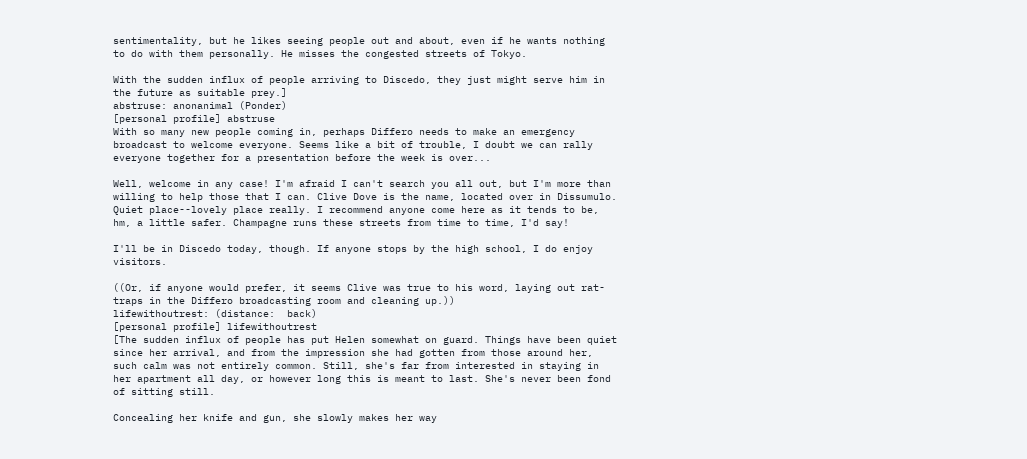sentimentality, but he likes seeing people out and about, even if he wants nothing to do with them personally. He misses the congested streets of Tokyo.

With the sudden influx of people arriving to Discedo, they just might serve him in the future as suitable prey.]
abstruse: anonanimal (Ponder)
[personal profile] abstruse
With so many new people coming in, perhaps Differo needs to make an emergency broadcast to welcome everyone. Seems like a bit of trouble, I doubt we can rally everyone together for a presentation before the week is over...

Well, welcome in any case! I'm afraid I can't search you all out, but I'm more than willing to help those that I can. Clive Dove is the name, located over in Dissumulo. Quiet place--lovely place really. I recommend anyone come here as it tends to be, hm, a little safer. Champagne runs these streets from time to time, I'd say!

I'll be in Discedo today, though. If anyone stops by the high school, I do enjoy visitors.

((Or, if anyone would prefer, it seems Clive was true to his word, laying out rat-traps in the Differo broadcasting room and cleaning up.))
lifewithoutrest: (distance:  back)
[personal profile] lifewithoutrest
[The sudden influx of people has put Helen somewhat on guard. Things have been quiet since her arrival, and from the impression she had gotten from those around her, such calm was not entirely common. Still, she's far from interested in staying in her apartment all day, or however long this is meant to last. She's never been fond of sitting still.

Concealing her knife and gun, she slowly makes her way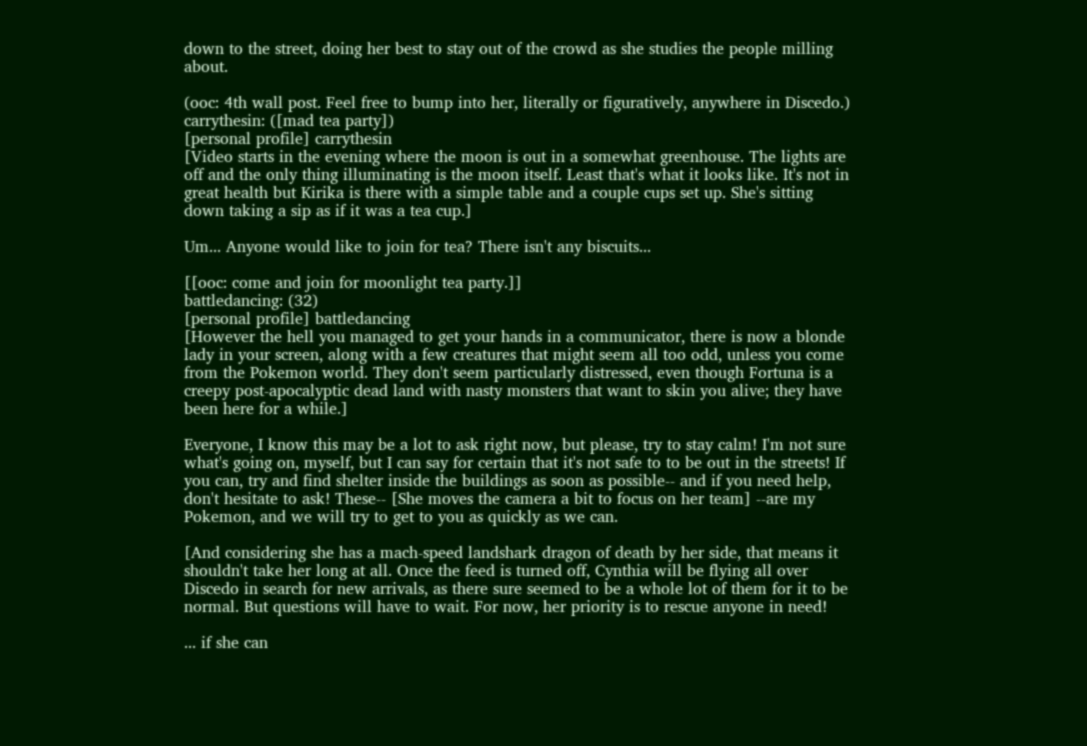down to the street, doing her best to stay out of the crowd as she studies the people milling about.

(ooc: 4th wall post. Feel free to bump into her, literally or figuratively, anywhere in Discedo.)
carrythesin: ([mad tea party])
[personal profile] carrythesin
[Video starts in the evening where the moon is out in a somewhat greenhouse. The lights are off and the only thing illuminating is the moon itself. Least that's what it looks like. It's not in great health but Kirika is there with a simple table and a couple cups set up. She's sitting down taking a sip as if it was a tea cup.]

Um... Anyone would like to join for tea? There isn't any biscuits...

[[ooc: come and join for moonlight tea party.]]
battledancing: (32)
[personal profile] battledancing
[However the hell you managed to get your hands in a communicator, there is now a blonde lady in your screen, along with a few creatures that might seem all too odd, unless you come from the Pokemon world. They don't seem particularly distressed, even though Fortuna is a creepy post-apocalyptic dead land with nasty monsters that want to skin you alive; they have been here for a while.]

Everyone, I know this may be a lot to ask right now, but please, try to stay calm! I'm not sure what's going on, myself, but I can say for certain that it's not safe to to be out in the streets! If you can, try and find shelter inside the buildings as soon as possible-- and if you need help, don't hesitate to ask! These-- [She moves the camera a bit to focus on her team] --are my Pokemon, and we will try to get to you as quickly as we can.

[And considering she has a mach-speed landshark dragon of death by her side, that means it shouldn't take her long at all. Once the feed is turned off, Cynthia will be flying all over Discedo in search for new arrivals, as there sure seemed to be a whole lot of them for it to be normal. But questions will have to wait. For now, her priority is to rescue anyone in need!

... if she can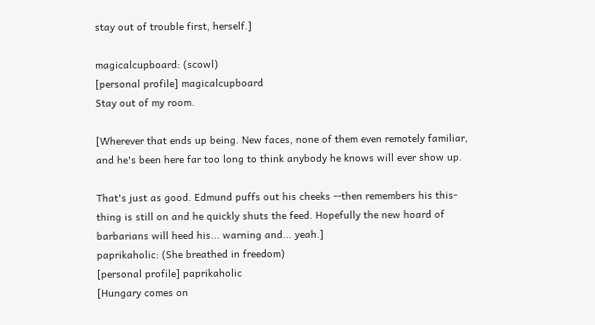stay out of trouble first, herself.]

magicalcupboard: (scowl)
[personal profile] magicalcupboard
Stay out of my room.

[Wherever that ends up being. New faces, none of them even remotely familiar, and he's been here far too long to think anybody he knows will ever show up.

That's just as good. Edmund puffs out his cheeks --then remembers his this-thing is still on and he quickly shuts the feed. Hopefully the new hoard of barbarians will heed his... warning and... yeah.]
paprikaholic: (She breathed in freedom)
[personal profile] paprikaholic
[Hungary comes on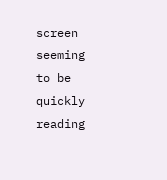screen seeming to be quickly reading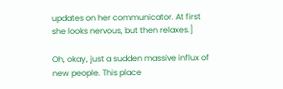updates on her communicator. At first she looks nervous, but then relaxes.]

Oh, okay, just a sudden massive influx of new people. This place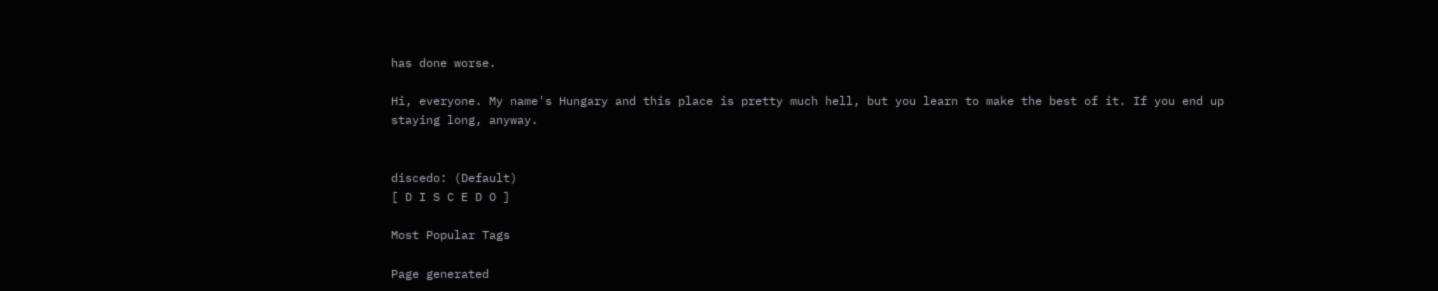has done worse.

Hi, everyone. My name's Hungary and this place is pretty much hell, but you learn to make the best of it. If you end up staying long, anyway.


discedo: (Default)
[ D I S C E D O ]

Most Popular Tags

Page generated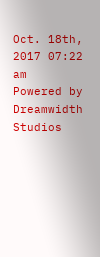Oct. 18th, 2017 07:22 am
Powered by Dreamwidth Studios